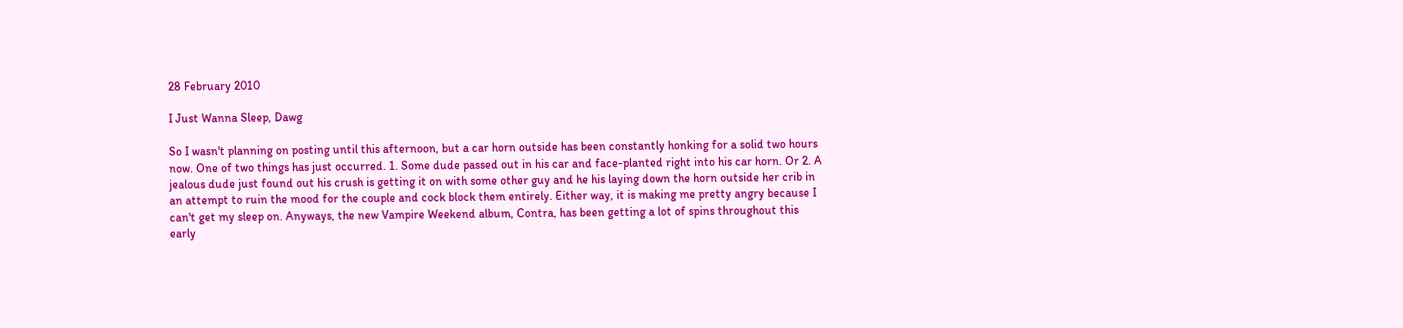28 February 2010

I Just Wanna Sleep, Dawg

So I wasn't planning on posting until this afternoon, but a car horn outside has been constantly honking for a solid two hours now. One of two things has just occurred. 1. Some dude passed out in his car and face-planted right into his car horn. Or 2. A jealous dude just found out his crush is getting it on with some other guy and he his laying down the horn outside her crib in an attempt to ruin the mood for the couple and cock block them entirely. Either way, it is making me pretty angry because I can't get my sleep on. Anyways, the new Vampire Weekend album, Contra, has been getting a lot of spins throughout this early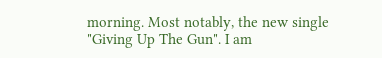morning. Most notably, the new single "Giving Up The Gun". I am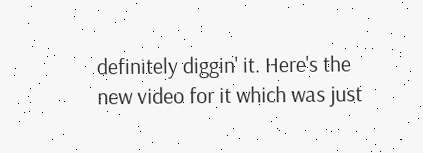definitely diggin' it. Here's the new video for it which was just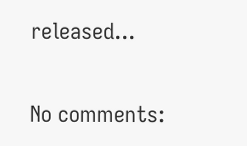released...

No comments: